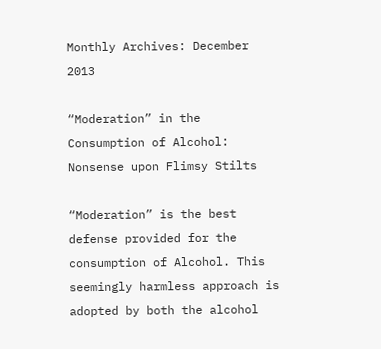Monthly Archives: December 2013

“Moderation” in the Consumption of Alcohol: Nonsense upon Flimsy Stilts

“Moderation” is the best defense provided for the consumption of Alcohol. This seemingly harmless approach is adopted by both the alcohol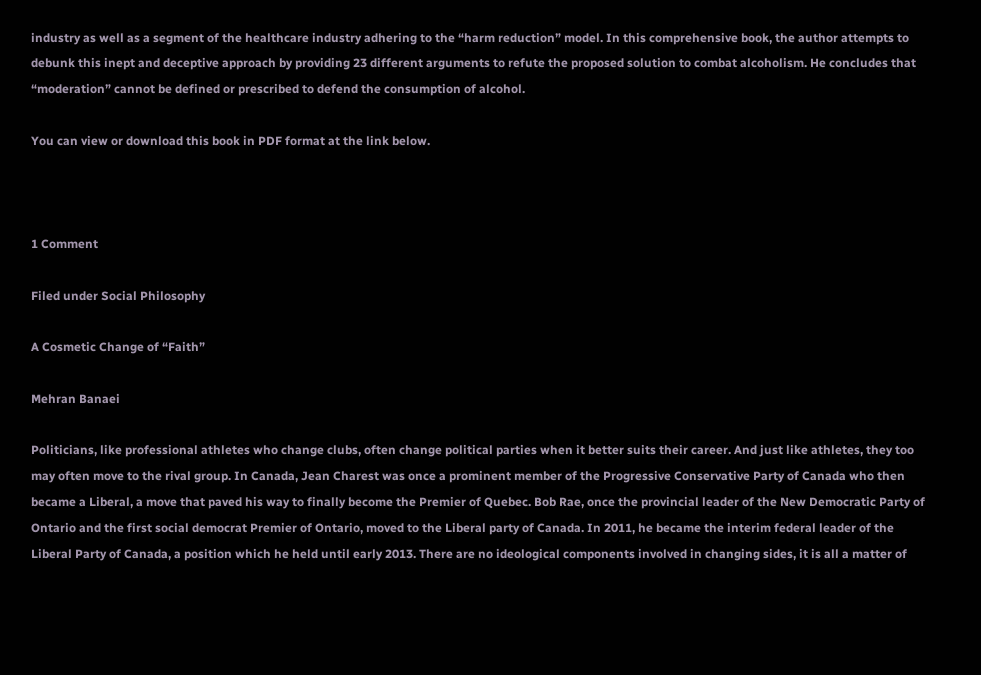industry as well as a segment of the healthcare industry adhering to the “harm reduction” model. In this comprehensive book, the author attempts to debunk this inept and deceptive approach by providing 23 different arguments to refute the proposed solution to combat alcoholism. He concludes that “moderation” cannot be defined or prescribed to defend the consumption of alcohol.

You can view or download this book in PDF format at the link below.



1 Comment

Filed under Social Philosophy

A Cosmetic Change of “Faith”

Mehran Banaei

Politicians, like professional athletes who change clubs, often change political parties when it better suits their career. And just like athletes, they too may often move to the rival group. In Canada, Jean Charest was once a prominent member of the Progressive Conservative Party of Canada who then became a Liberal, a move that paved his way to finally become the Premier of Quebec. Bob Rae, once the provincial leader of the New Democratic Party of Ontario and the first social democrat Premier of Ontario, moved to the Liberal party of Canada. In 2011, he became the interim federal leader of the Liberal Party of Canada, a position which he held until early 2013. There are no ideological components involved in changing sides, it is all a matter of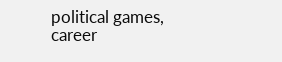political games, career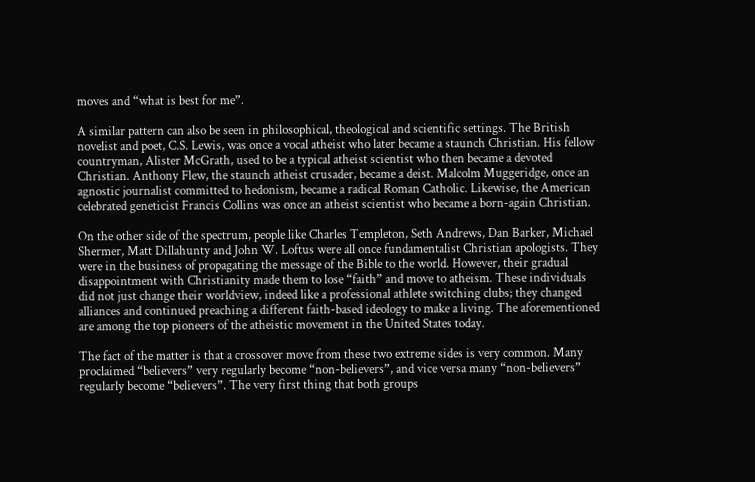moves and “what is best for me”.

A similar pattern can also be seen in philosophical, theological and scientific settings. The British novelist and poet, C.S. Lewis, was once a vocal atheist who later became a staunch Christian. His fellow countryman, Alister McGrath, used to be a typical atheist scientist who then became a devoted Christian. Anthony Flew, the staunch atheist crusader, became a deist. Malcolm Muggeridge, once an agnostic journalist committed to hedonism, became a radical Roman Catholic. Likewise, the American celebrated geneticist Francis Collins was once an atheist scientist who became a born-again Christian.

On the other side of the spectrum, people like Charles Templeton, Seth Andrews, Dan Barker, Michael Shermer, Matt Dillahunty and John W. Loftus were all once fundamentalist Christian apologists. They were in the business of propagating the message of the Bible to the world. However, their gradual disappointment with Christianity made them to lose “faith” and move to atheism. These individuals did not just change their worldview, indeed like a professional athlete switching clubs; they changed alliances and continued preaching a different faith-based ideology to make a living. The aforementioned are among the top pioneers of the atheistic movement in the United States today.

The fact of the matter is that a crossover move from these two extreme sides is very common. Many proclaimed “believers” very regularly become “non-believers”, and vice versa many “non-believers” regularly become “believers”. The very first thing that both groups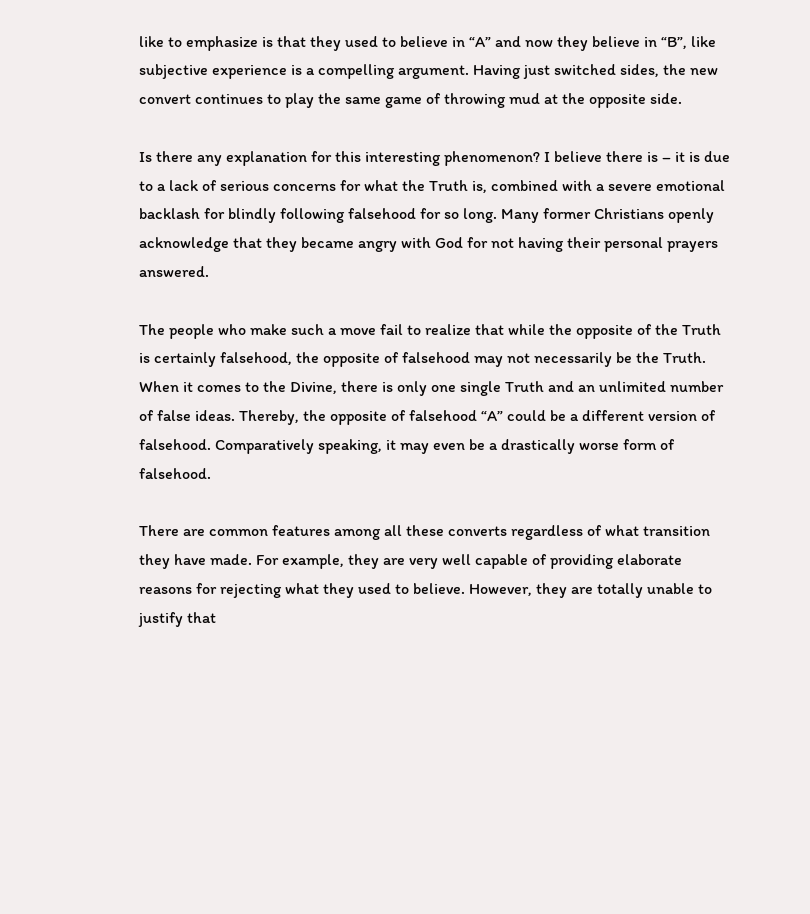like to emphasize is that they used to believe in “A” and now they believe in “B”, like subjective experience is a compelling argument. Having just switched sides, the new convert continues to play the same game of throwing mud at the opposite side.

Is there any explanation for this interesting phenomenon? I believe there is – it is due to a lack of serious concerns for what the Truth is, combined with a severe emotional backlash for blindly following falsehood for so long. Many former Christians openly acknowledge that they became angry with God for not having their personal prayers answered.

The people who make such a move fail to realize that while the opposite of the Truth is certainly falsehood, the opposite of falsehood may not necessarily be the Truth. When it comes to the Divine, there is only one single Truth and an unlimited number of false ideas. Thereby, the opposite of falsehood “A” could be a different version of falsehood. Comparatively speaking, it may even be a drastically worse form of falsehood.

There are common features among all these converts regardless of what transition they have made. For example, they are very well capable of providing elaborate reasons for rejecting what they used to believe. However, they are totally unable to justify that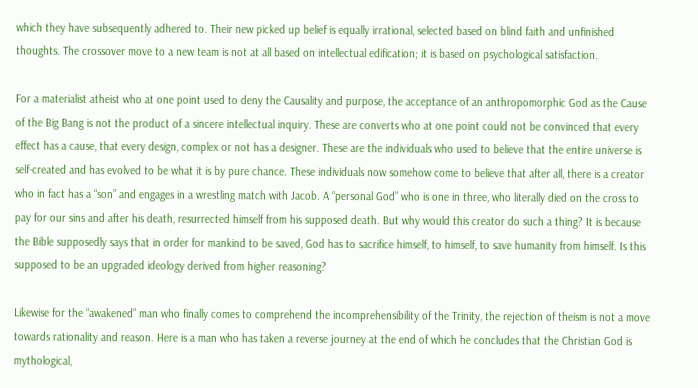which they have subsequently adhered to. Their new picked up belief is equally irrational, selected based on blind faith and unfinished thoughts. The crossover move to a new team is not at all based on intellectual edification; it is based on psychological satisfaction.

For a materialist atheist who at one point used to deny the Causality and purpose, the acceptance of an anthropomorphic God as the Cause of the Big Bang is not the product of a sincere intellectual inquiry. These are converts who at one point could not be convinced that every effect has a cause, that every design, complex or not has a designer. These are the individuals who used to believe that the entire universe is self-created and has evolved to be what it is by pure chance. These individuals now somehow come to believe that after all, there is a creator who in fact has a “son” and engages in a wrestling match with Jacob. A “personal God” who is one in three, who literally died on the cross to pay for our sins and after his death, resurrected himself from his supposed death. But why would this creator do such a thing? It is because the Bible supposedly says that in order for mankind to be saved, God has to sacrifice himself, to himself, to save humanity from himself. Is this supposed to be an upgraded ideology derived from higher reasoning?

Likewise for the “awakened” man who finally comes to comprehend the incomprehensibility of the Trinity, the rejection of theism is not a move towards rationality and reason. Here is a man who has taken a reverse journey at the end of which he concludes that the Christian God is mythological,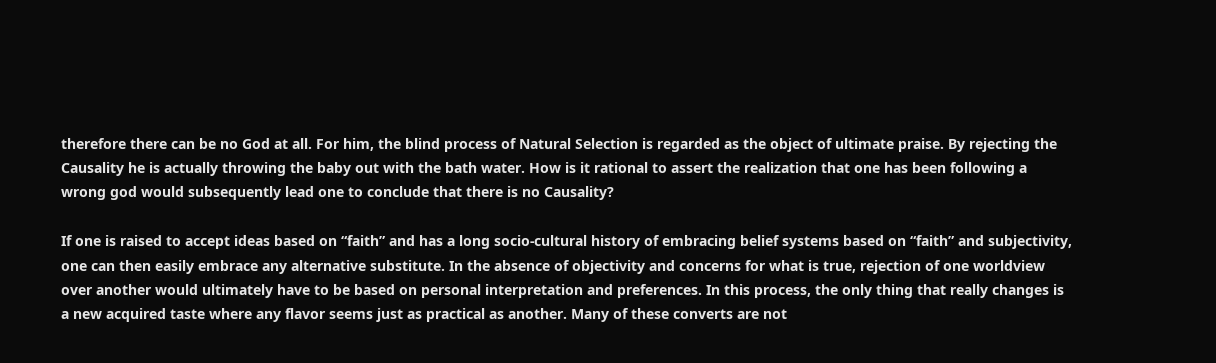therefore there can be no God at all. For him, the blind process of Natural Selection is regarded as the object of ultimate praise. By rejecting the Causality he is actually throwing the baby out with the bath water. How is it rational to assert the realization that one has been following a wrong god would subsequently lead one to conclude that there is no Causality?

If one is raised to accept ideas based on “faith” and has a long socio-cultural history of embracing belief systems based on “faith” and subjectivity, one can then easily embrace any alternative substitute. In the absence of objectivity and concerns for what is true, rejection of one worldview over another would ultimately have to be based on personal interpretation and preferences. In this process, the only thing that really changes is a new acquired taste where any flavor seems just as practical as another. Many of these converts are not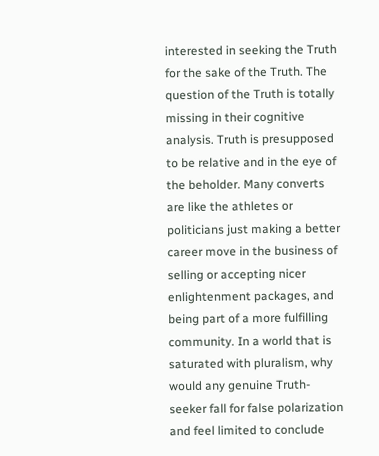interested in seeking the Truth for the sake of the Truth. The question of the Truth is totally missing in their cognitive analysis. Truth is presupposed to be relative and in the eye of the beholder. Many converts are like the athletes or politicians just making a better career move in the business of selling or accepting nicer enlightenment packages, and being part of a more fulfilling community. In a world that is saturated with pluralism, why would any genuine Truth-seeker fall for false polarization and feel limited to conclude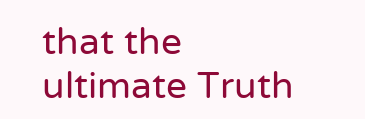that the ultimate Truth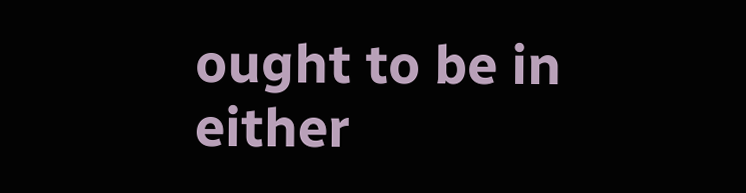ought to be in either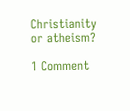Christianity or atheism?

1 Comment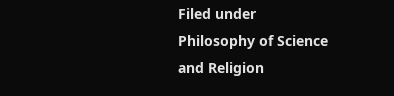Filed under Philosophy of Science and Religion